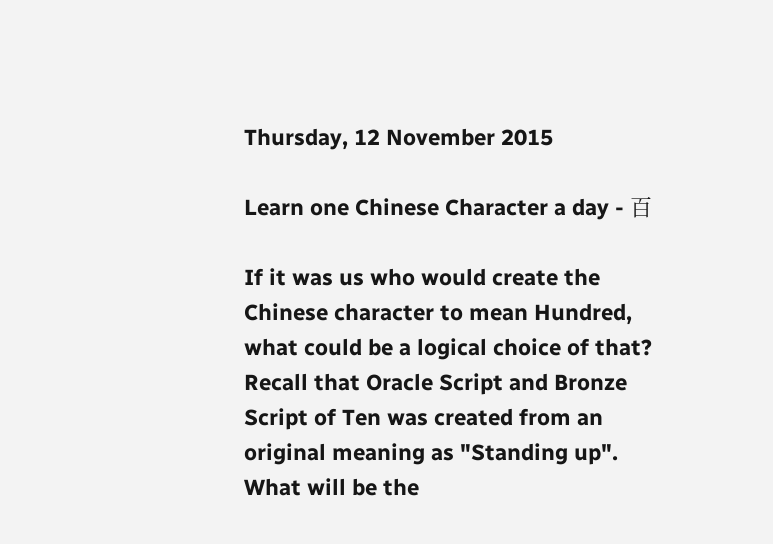Thursday, 12 November 2015

Learn one Chinese Character a day - 百

If it was us who would create the Chinese character to mean Hundred, what could be a logical choice of that?
Recall that Oracle Script and Bronze Script of Ten was created from an original meaning as "Standing up". What will be the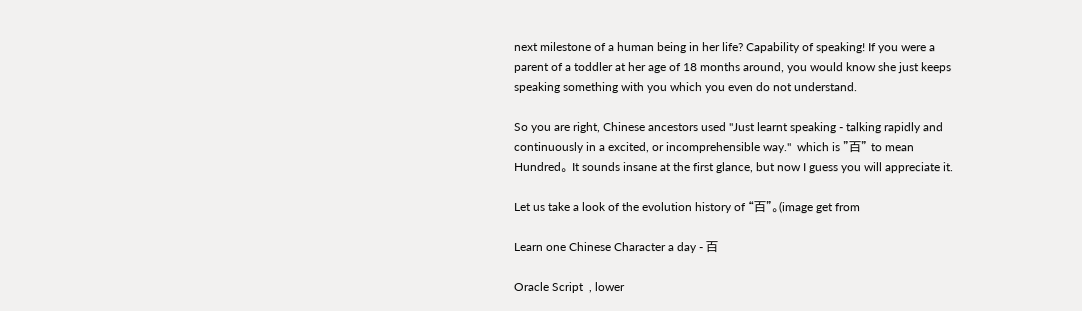next milestone of a human being in her life? Capability of speaking! If you were a parent of a toddler at her age of 18 months around, you would know she just keeps speaking something with you which you even do not understand.

So you are right, Chinese ancestors used "Just learnt speaking - talking rapidly and continuously in a excited, or incomprehensible way."  which is "百" to mean Hundred。 It sounds insane at the first glance, but now I guess you will appreciate it.

Let us take a look of the evolution history of “百”。(image get from

Learn one Chinese Character a day - 百

Oracle Script  , lower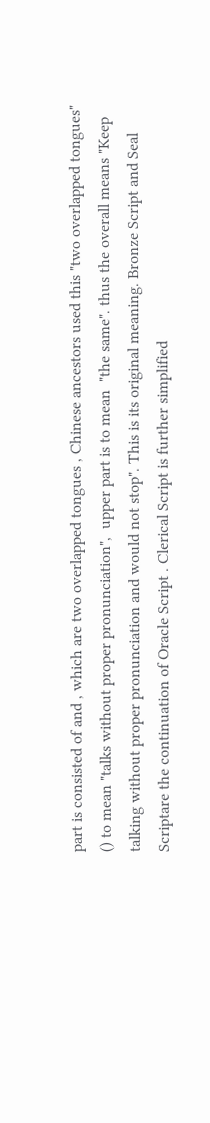part is consisted of and , which are two overlapped tongues , Chinese ancestors used this "two overlapped tongues" () to mean "talks without proper pronunciation",  upper part is to mean  "the same". thus the overall means "Keep talking without proper pronunciation and would not stop". This is its original meaning. Bronze Script and Seal Scriptare the continuation of Oracle Script . Clerical Script is further simplified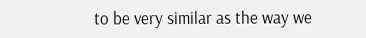to be very similar as the way we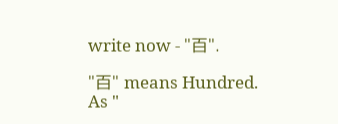write now - "百".

"百" means Hundred.
As "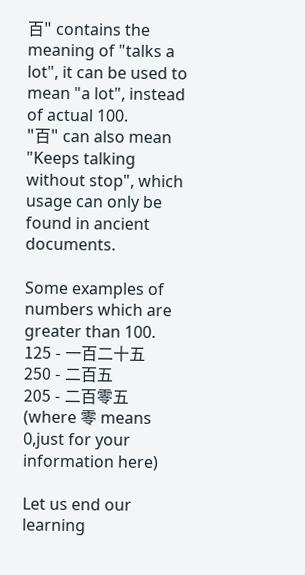百" contains the meaning of "talks a lot", it can be used to mean "a lot", instead of actual 100.
"百" can also mean "Keeps talking without stop", which usage can only be found in ancient documents.

Some examples of numbers which are greater than 100.
125 - 一百二十五
250 - 二百五
205 - 二百零五  (where 零 means 0,just for your information here)

Let us end our learning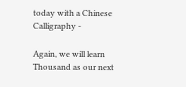today with a Chinese Calligraphy -

Again, we will learn Thousand as our next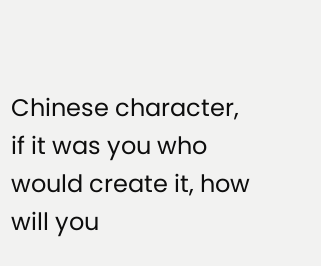Chinese character, if it was you who would create it, how will you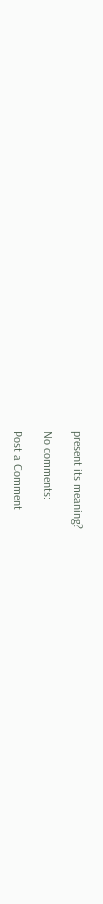present its meaning?

No comments:

Post a Comment